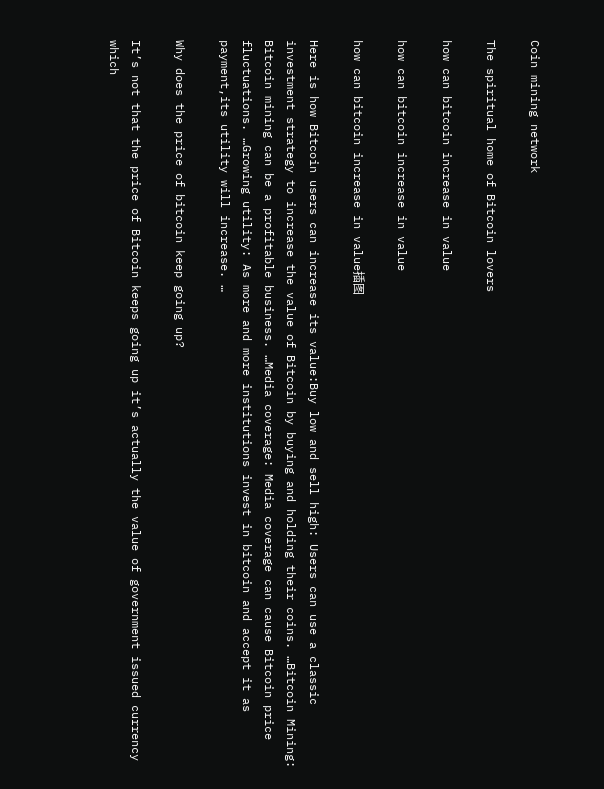Coin mining network

The spiritual home of Bitcoin lovers

how can bitcoin increase in value

how can bitcoin increase in value

how can bitcoin increase in value插图

Here is how Bitcoin users can increase its value:Buy low and sell high: Users can use a classic investment strategy to increase the value of Bitcoin by buying and holding their coins. …Bitcoin Mining: Bitcoin mining can be a profitable business. …Media coverage: Media coverage can cause Bitcoin price fluctuations. …Growing utility: As more and more institutions invest in bitcoin and accept it as payment,its utility will increase. …

Why does the price of bitcoin keep going up?

It’s not that the price of Bitcoin keeps going up it’s actually the value of government issued currency which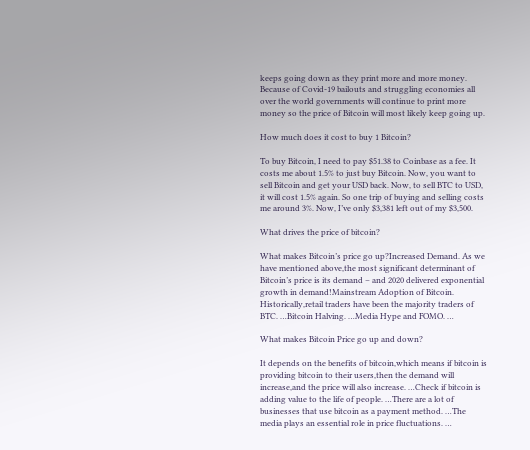keeps going down as they print more and more money. Because of Covid-19 bailouts and struggling economies all over the world governments will continue to print more money so the price of Bitcoin will most likely keep going up.

How much does it cost to buy 1 Bitcoin?

To buy Bitcoin, I need to pay $51.38 to Coinbase as a fee. It costs me about 1.5% to just buy Bitcoin. Now, you want to sell Bitcoin and get your USD back. Now, to sell BTC to USD, it will cost 1.5% again. So one trip of buying and selling costs me around 3%. Now, I’ve only $3,381 left out of my $3,500.

What drives the price of bitcoin?

What makes Bitcoin’s price go up?Increased Demand. As we have mentioned above,the most significant determinant of Bitcoin’s price is its demand – and 2020 delivered exponential growth in demand!Mainstream Adoption of Bitcoin. Historically,retail traders have been the majority traders of BTC. …Bitcoin Halving. …Media Hype and FOMO. …

What makes Bitcoin Price go up and down?

It depends on the benefits of bitcoin,which means if bitcoin is providing bitcoin to their users,then the demand will increase,and the price will also increase. …Check if bitcoin is adding value to the life of people. …There are a lot of businesses that use bitcoin as a payment method. …The media plays an essential role in price fluctuations. …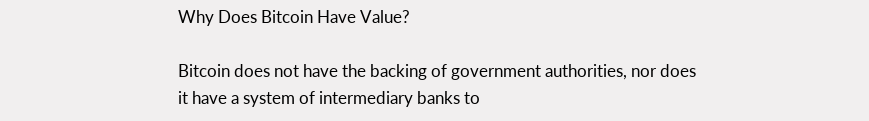Why Does Bitcoin Have Value?

Bitcoin does not have the backing of government authorities, nor does it have a system of intermediary banks to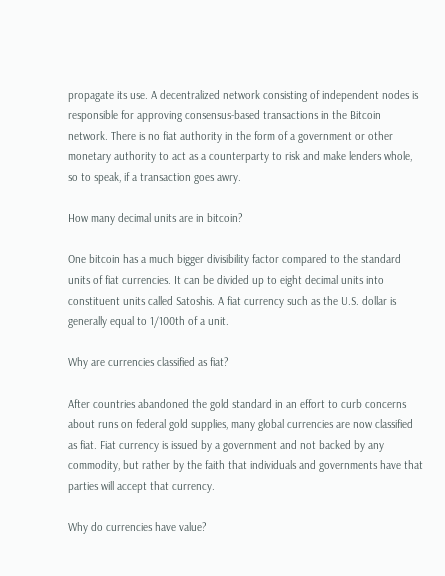propagate its use. A decentralized network consisting of independent nodes is responsible for approving consensus-based transactions in the Bitcoin network. There is no fiat authority in the form of a government or other monetary authority to act as a counterparty to risk and make lenders whole, so to speak, if a transaction goes awry.

How many decimal units are in bitcoin?

One bitcoin has a much bigger divisibility factor compared to the standard units of fiat currencies. It can be divided up to eight decimal units into constituent units called Satoshis. A fiat currency such as the U.S. dollar is generally equal to 1/100th of a unit.

Why are currencies classified as fiat?

After countries abandoned the gold standard in an effort to curb concerns about runs on federal gold supplies, many global currencies are now classified as fiat. Fiat currency is issued by a government and not backed by any commodity, but rather by the faith that individuals and governments have that parties will accept that currency.

Why do currencies have value?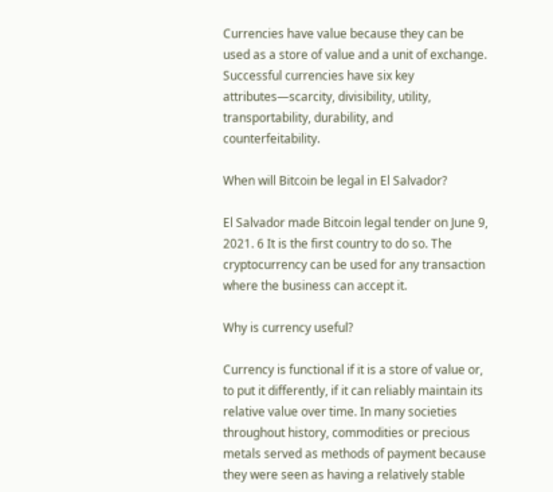Currencies have value because they can be used as a store of value and a unit of exchange. Successful currencies have six key attributes—scarcity, divisibility, utility, transportability, durability, and counterfeitability.

When will Bitcoin be legal in El Salvador?

El Salvador made Bitcoin legal tender on June 9, 2021. 6 It is the first country to do so. The cryptocurrency can be used for any transaction where the business can accept it.

Why is currency useful?

Currency is functional if it is a store of value or, to put it differently, if it can reliably maintain its relative value over time. In many societies throughout history, commodities or precious metals served as methods of payment because they were seen as having a relatively stable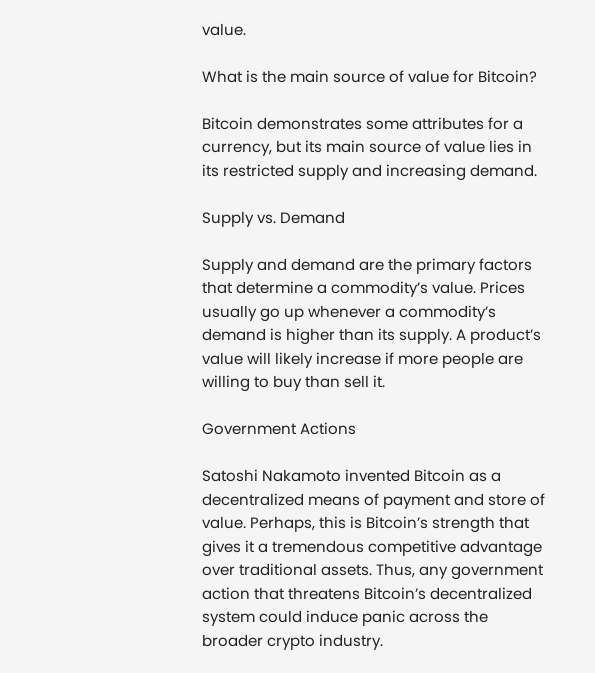value.

What is the main source of value for Bitcoin?

Bitcoin demonstrates some attributes for a currency, but its main source of value lies in its restricted supply and increasing demand.

Supply vs. Demand

Supply and demand are the primary factors that determine a commodity’s value. Prices usually go up whenever a commodity’s demand is higher than its supply. A product’s value will likely increase if more people are willing to buy than sell it.

Government Actions

Satoshi Nakamoto invented Bitcoin as a decentralized means of payment and store of value. Perhaps, this is Bitcoin’s strength that gives it a tremendous competitive advantage over traditional assets. Thus, any government action that threatens Bitcoin’s decentralized system could induce panic across the broader crypto industry.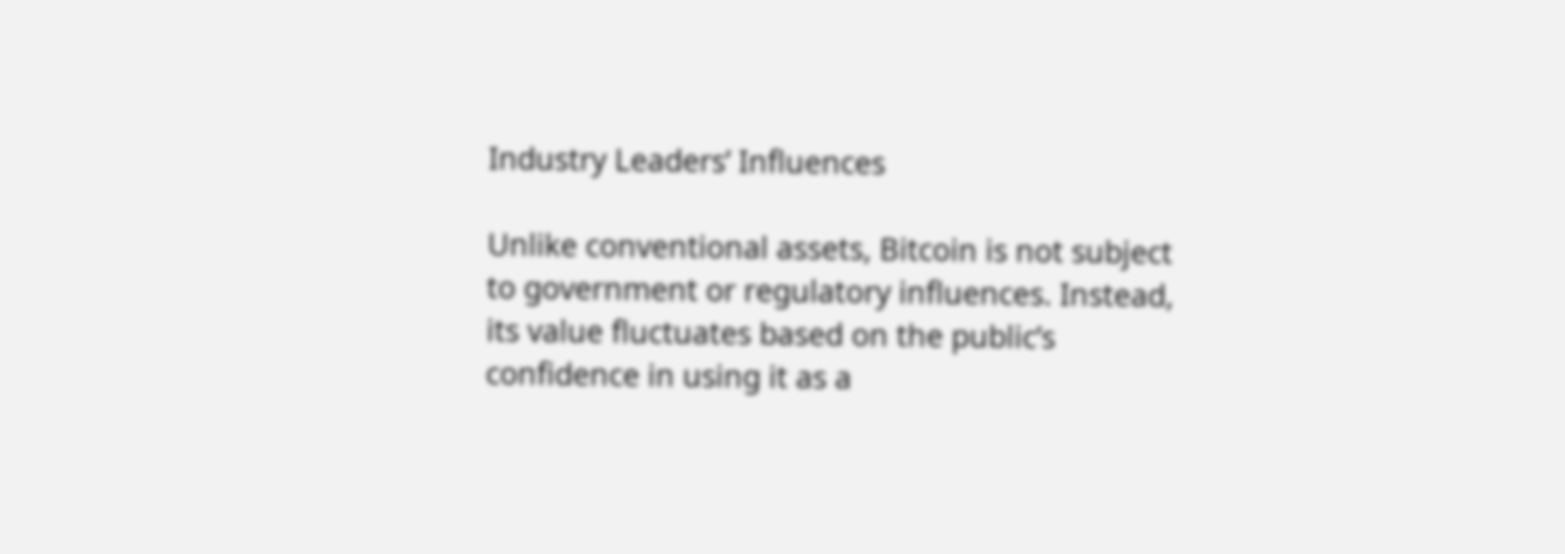Industry Leaders’ Influences

Unlike conventional assets, Bitcoin is not subject to government or regulatory influences. Instead, its value fluctuates based on the public’s confidence in using it as a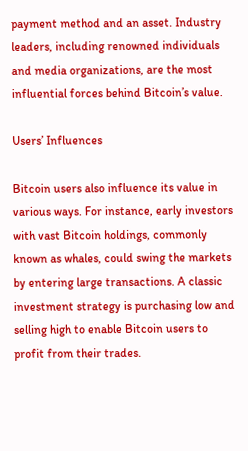payment method and an asset. Industry leaders, including renowned individuals and media organizations, are the most influential forces behind Bitcoin’s value.

Users’ Influences

Bitcoin users also influence its value in various ways. For instance, early investors with vast Bitcoin holdings, commonly known as whales, could swing the markets by entering large transactions. A classic investment strategy is purchasing low and selling high to enable Bitcoin users to profit from their trades.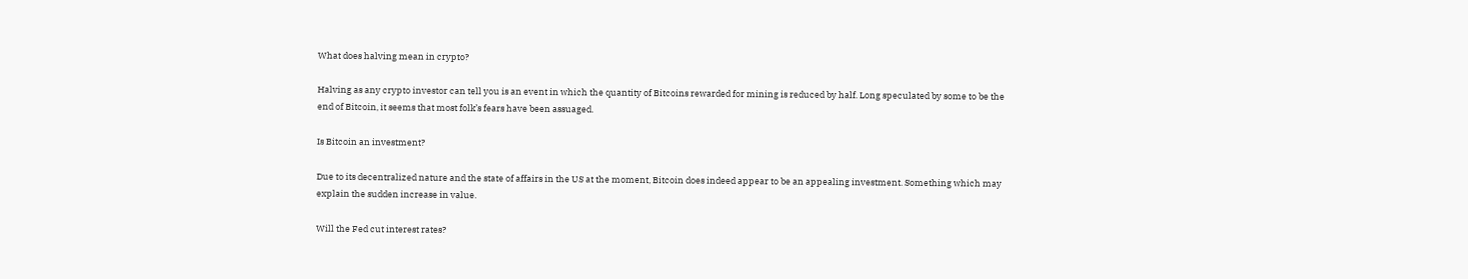What does halving mean in crypto?

Halving as any crypto investor can tell you is an event in which the quantity of Bitcoins rewarded for mining is reduced by half. Long speculated by some to be the end of Bitcoin, it seems that most folk’s fears have been assuaged.

Is Bitcoin an investment?

Due to its decentralized nature and the state of affairs in the US at the moment, Bitcoin does indeed appear to be an appealing investment. Something which may explain the sudden increase in value.

Will the Fed cut interest rates?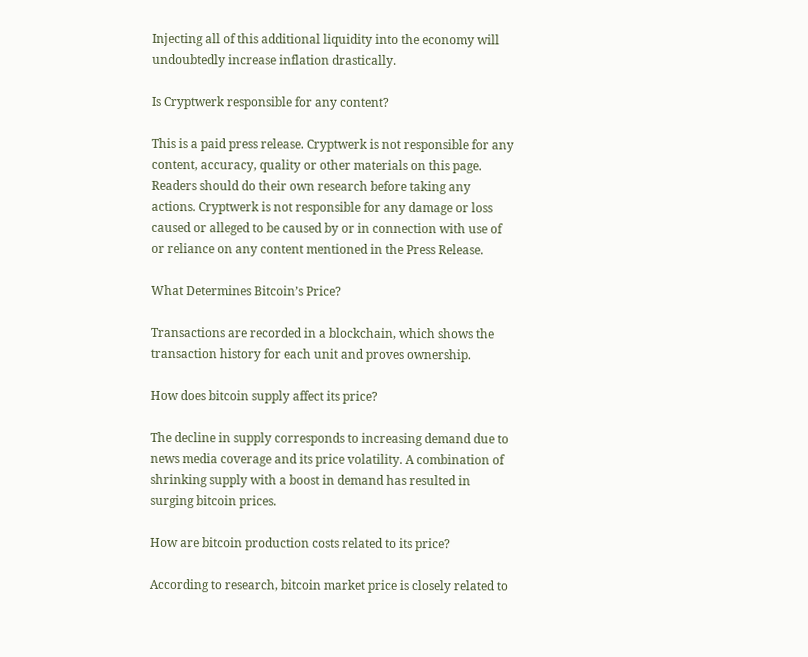Injecting all of this additional liquidity into the economy will undoubtedly increase inflation drastically.

Is Cryptwerk responsible for any content?

This is a paid press release. Cryptwerk is not responsible for any content, accuracy, quality or other materials on this page. Readers should do their own research before taking any actions. Cryptwerk is not responsible for any damage or loss caused or alleged to be caused by or in connection with use of or reliance on any content mentioned in the Press Release.

What Determines Bitcoin’s Price?

Transactions are recorded in a blockchain, which shows the transaction history for each unit and proves ownership.

How does bitcoin supply affect its price?

The decline in supply corresponds to increasing demand due to news media coverage and its price volatility. A combination of shrinking supply with a boost in demand has resulted in surging bitcoin prices.

How are bitcoin production costs related to its price?

According to research, bitcoin market price is closely related to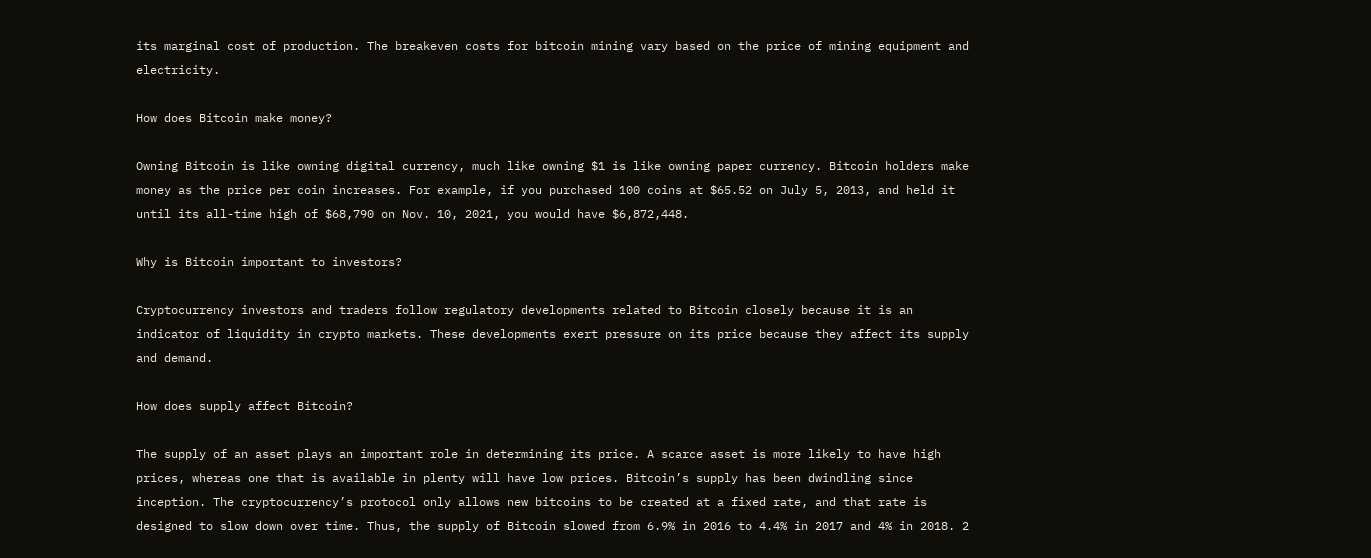its marginal cost of production. The breakeven costs for bitcoin mining vary based on the price of mining equipment and electricity.

How does Bitcoin make money?

Owning Bitcoin is like owning digital currency, much like owning $1 is like owning paper currency. Bitcoin holders make money as the price per coin increases. For example, if you purchased 100 coins at $65.52 on July 5, 2013, and held it until its all-time high of $68,790 on Nov. 10, 2021, you would have $6,872,448.

Why is Bitcoin important to investors?

Cryptocurrency investors and traders follow regulatory developments related to Bitcoin closely because it is an indicator of liquidity in crypto markets. These developments exert pressure on its price because they affect its supply and demand.

How does supply affect Bitcoin?

The supply of an asset plays an important role in determining its price. A scarce asset is more likely to have high prices, whereas one that is available in plenty will have low prices. Bitcoin’s supply has been dwindling since inception. The cryptocurrency’s protocol only allows new bitcoins to be created at a fixed rate, and that rate is designed to slow down over time. Thus, the supply of Bitcoin slowed from 6.9% in 2016 to 4.4% in 2017 and 4% in 2018. 2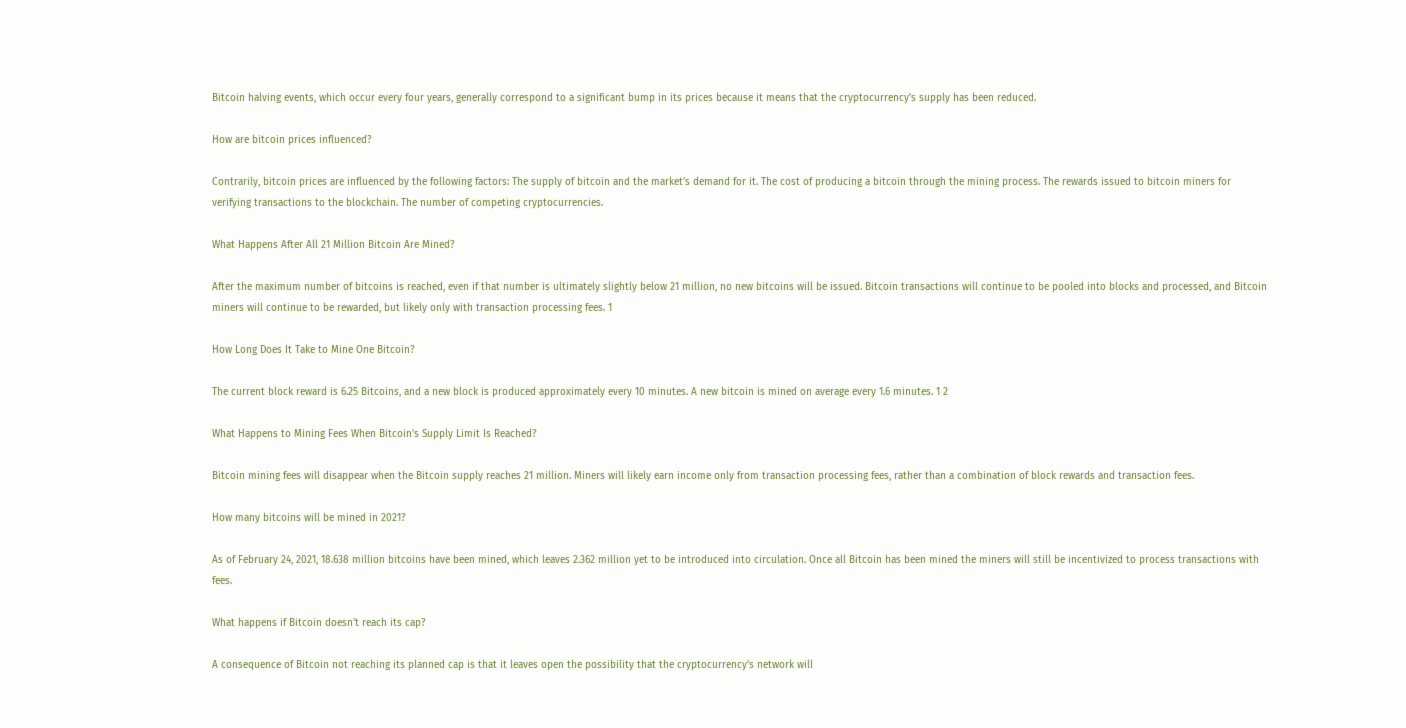Bitcoin halving events, which occur every four years, generally correspond to a significant bump in its prices because it means that the cryptocurrency’s supply has been reduced.

How are bitcoin prices influenced?

Contrarily, bitcoin prices are influenced by the following factors: The supply of bitcoin and the market’s demand for it. The cost of producing a bitcoin through the mining process. The rewards issued to bitcoin miners for verifying transactions to the blockchain. The number of competing cryptocurrencies.

What Happens After All 21 Million Bitcoin Are Mined?

After the maximum number of bitcoins is reached, even if that number is ultimately slightly below 21 million, no new bitcoins will be issued. Bitcoin transactions will continue to be pooled into blocks and processed, and Bitcoin miners will continue to be rewarded, but likely only with transaction processing fees. 1

How Long Does It Take to Mine One Bitcoin?

The current block reward is 6.25 Bitcoins, and a new block is produced approximately every 10 minutes. A new bitcoin is mined on average every 1.6 minutes. 1 2

What Happens to Mining Fees When Bitcoin’s Supply Limit Is Reached?

Bitcoin mining fees will disappear when the Bitcoin supply reaches 21 million. Miners will likely earn income only from transaction processing fees, rather than a combination of block rewards and transaction fees.

How many bitcoins will be mined in 2021?

As of February 24, 2021, 18.638 million bitcoins have been mined, which leaves 2.362 million yet to be introduced into circulation. Once all Bitcoin has been mined the miners will still be incentivized to process transactions with fees.

What happens if Bitcoin doesn’t reach its cap?

A consequence of Bitcoin not reaching its planned cap is that it leaves open the possibility that the cryptocurrency’s network will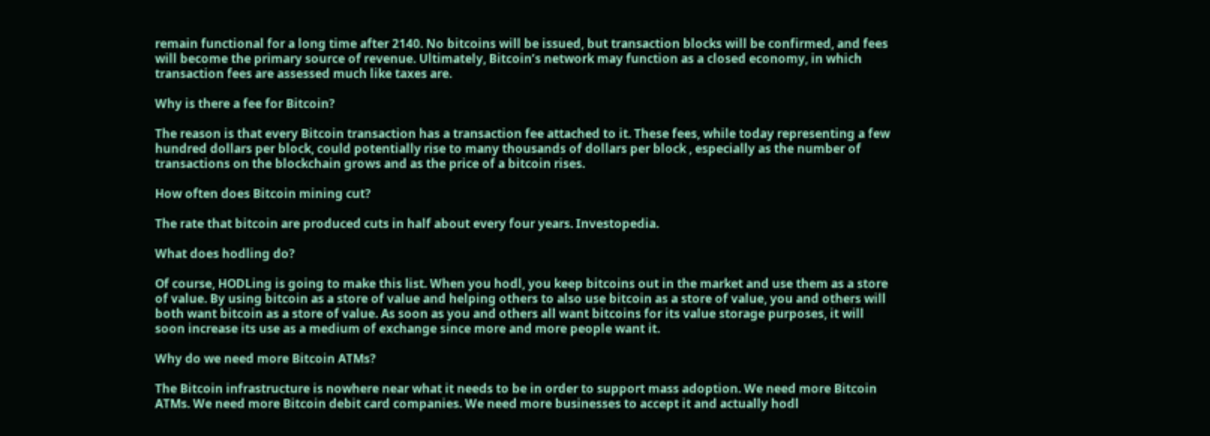remain functional for a long time after 2140. No bitcoins will be issued, but transaction blocks will be confirmed, and fees will become the primary source of revenue. Ultimately, Bitcoin’s network may function as a closed economy, in which transaction fees are assessed much like taxes are.

Why is there a fee for Bitcoin?

The reason is that every Bitcoin transaction has a transaction fee attached to it. These fees, while today representing a few hundred dollars per block, could potentially rise to many thousands of dollars per block , especially as the number of transactions on the blockchain grows and as the price of a bitcoin rises.

How often does Bitcoin mining cut?

The rate that bitcoin are produced cuts in half about every four years. Investopedia.

What does hodling do?

Of course, HODLing is going to make this list. When you hodl, you keep bitcoins out in the market and use them as a store of value. By using bitcoin as a store of value and helping others to also use bitcoin as a store of value, you and others will both want bitcoin as a store of value. As soon as you and others all want bitcoins for its value storage purposes, it will soon increase its use as a medium of exchange since more and more people want it.

Why do we need more Bitcoin ATMs?

The Bitcoin infrastructure is nowhere near what it needs to be in order to support mass adoption. We need more Bitcoin ATMs. We need more Bitcoin debit card companies. We need more businesses to accept it and actually hodl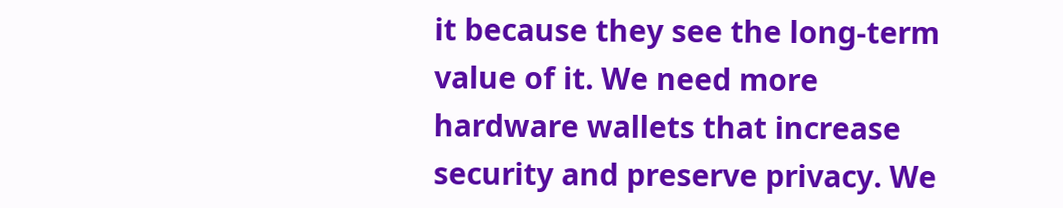it because they see the long-term value of it. We need more hardware wallets that increase security and preserve privacy. We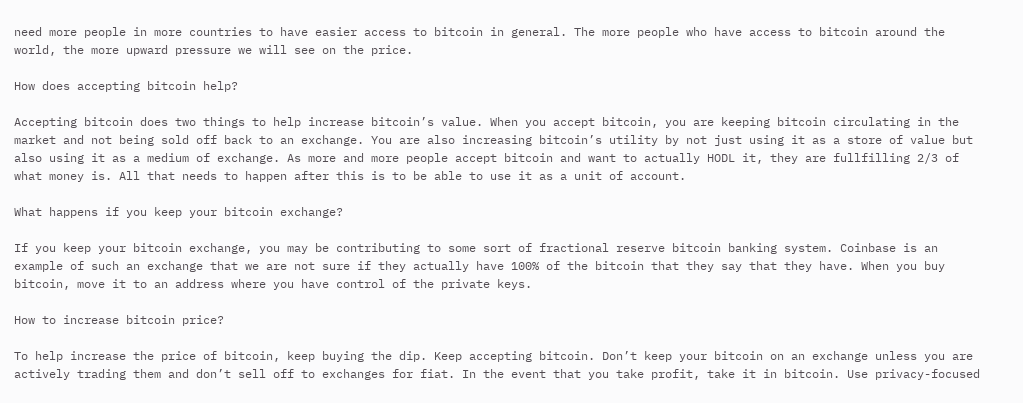need more people in more countries to have easier access to bitcoin in general. The more people who have access to bitcoin around the world, the more upward pressure we will see on the price.

How does accepting bitcoin help?

Accepting bitcoin does two things to help increase bitcoin’s value. When you accept bitcoin, you are keeping bitcoin circulating in the market and not being sold off back to an exchange. You are also increasing bitcoin’s utility by not just using it as a store of value but also using it as a medium of exchange. As more and more people accept bitcoin and want to actually HODL it, they are fullfilling 2/3 of what money is. All that needs to happen after this is to be able to use it as a unit of account.

What happens if you keep your bitcoin exchange?

If you keep your bitcoin exchange, you may be contributing to some sort of fractional reserve bitcoin banking system. Coinbase is an example of such an exchange that we are not sure if they actually have 100% of the bitcoin that they say that they have. When you buy bitcoin, move it to an address where you have control of the private keys.

How to increase bitcoin price?

To help increase the price of bitcoin, keep buying the dip. Keep accepting bitcoin. Don’t keep your bitcoin on an exchange unless you are actively trading them and don’t sell off to exchanges for fiat. In the event that you take profit, take it in bitcoin. Use privacy-focused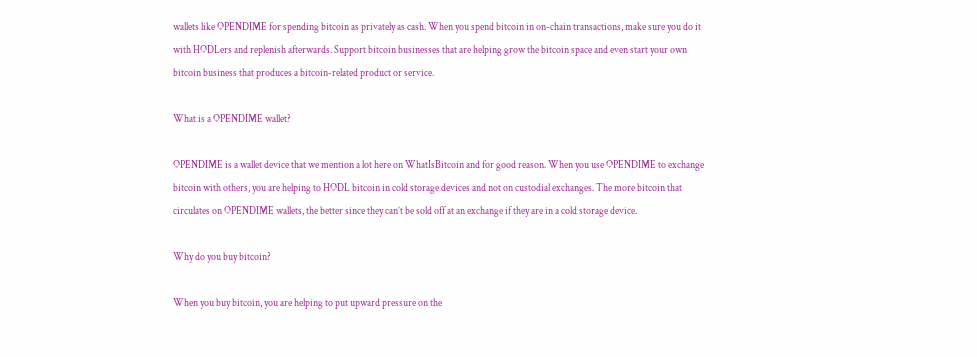wallets like OPENDIME for spending bitcoin as privately as cash. When you spend bitcoin in on-chain transactions, make sure you do it with HODLers and replenish afterwards. Support bitcoin businesses that are helping grow the bitcoin space and even start your own bitcoin business that produces a bitcoin-related product or service.

What is a OPENDIME wallet?

OPENDIME is a wallet device that we mention a lot here on WhatIsBitcoin and for good reason. When you use OPENDIME to exchange bitcoin with others, you are helping to HODL bitcoin in cold storage devices and not on custodial exchanges. The more bitcoin that circulates on OPENDIME wallets, the better since they can’t be sold off at an exchange if they are in a cold storage device.

Why do you buy bitcoin?

When you buy bitcoin, you are helping to put upward pressure on the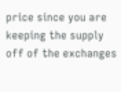price since you are keeping the supply off of the exchanges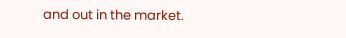and out in the market.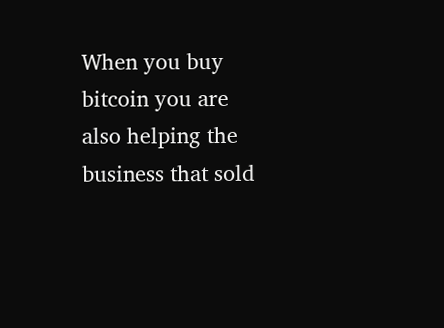When you buy bitcoin you are also helping the business that sold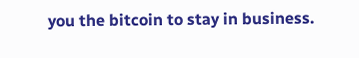you the bitcoin to stay in business.